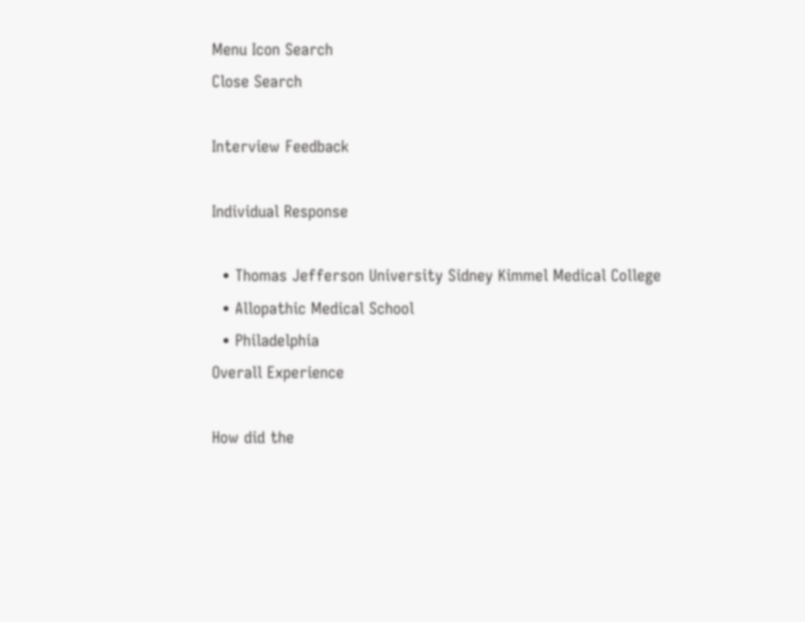Menu Icon Search
Close Search

Interview Feedback

Individual Response

  • Thomas Jefferson University Sidney Kimmel Medical College
  • Allopathic Medical School
  • Philadelphia
Overall Experience

How did the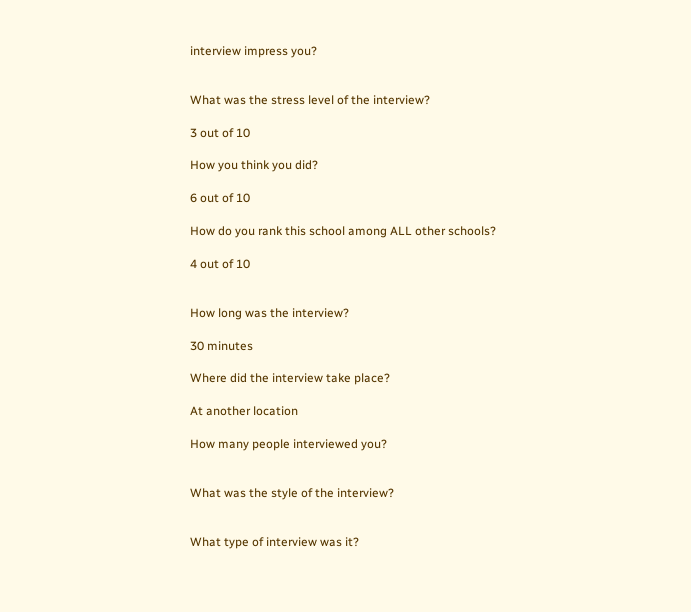interview impress you?


What was the stress level of the interview?

3 out of 10

How you think you did?

6 out of 10

How do you rank this school among ALL other schools?

4 out of 10


How long was the interview?

30 minutes

Where did the interview take place?

At another location

How many people interviewed you?


What was the style of the interview?


What type of interview was it?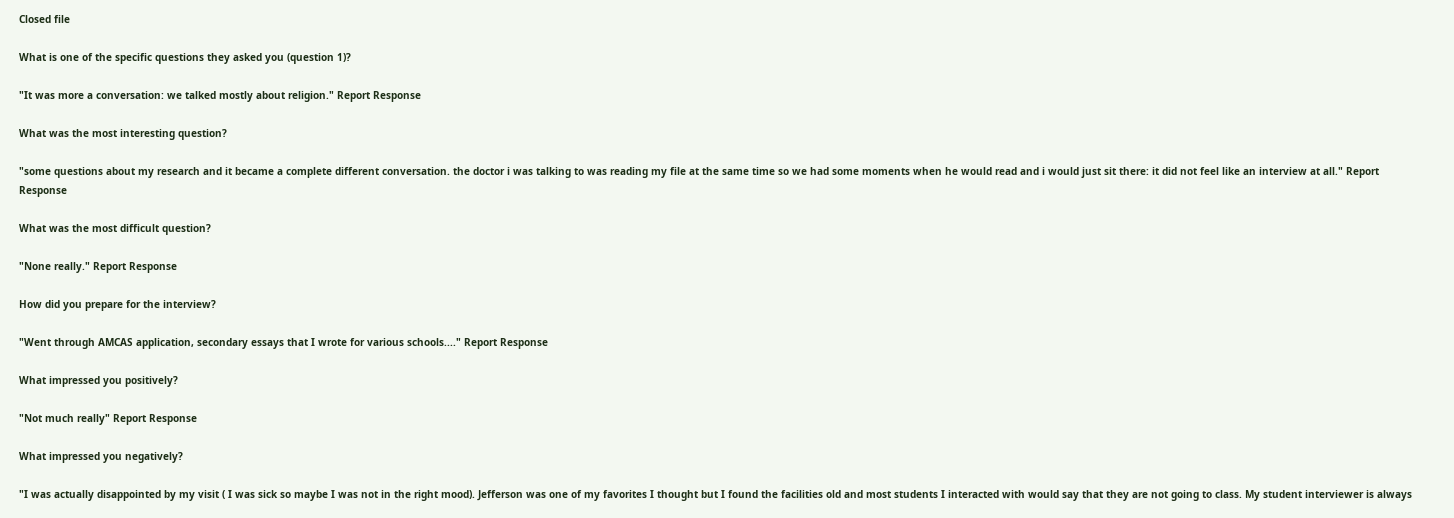Closed file

What is one of the specific questions they asked you (question 1)?

"It was more a conversation: we talked mostly about religion." Report Response

What was the most interesting question?

"some questions about my research and it became a complete different conversation. the doctor i was talking to was reading my file at the same time so we had some moments when he would read and i would just sit there: it did not feel like an interview at all." Report Response

What was the most difficult question?

"None really." Report Response

How did you prepare for the interview?

"Went through AMCAS application, secondary essays that I wrote for various schools...." Report Response

What impressed you positively?

"Not much really" Report Response

What impressed you negatively?

"I was actually disappointed by my visit ( I was sick so maybe I was not in the right mood). Jefferson was one of my favorites I thought but I found the facilities old and most students I interacted with would say that they are not going to class. My student interviewer is always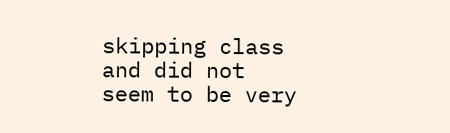skipping class and did not seem to be very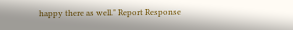happy there as well." Report Response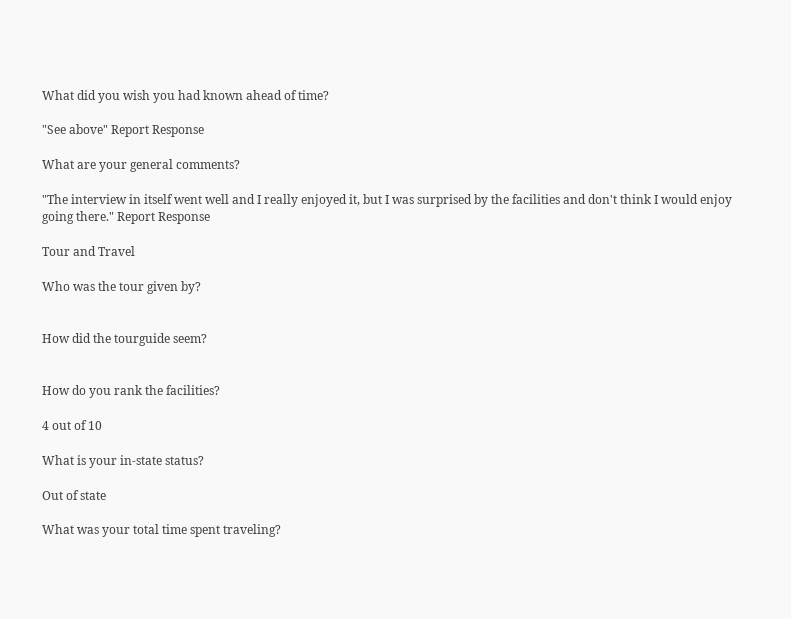What did you wish you had known ahead of time?

"See above" Report Response

What are your general comments?

"The interview in itself went well and I really enjoyed it, but I was surprised by the facilities and don't think I would enjoy going there." Report Response

Tour and Travel

Who was the tour given by?


How did the tourguide seem?


How do you rank the facilities?

4 out of 10

What is your in-state status?

Out of state

What was your total time spent traveling?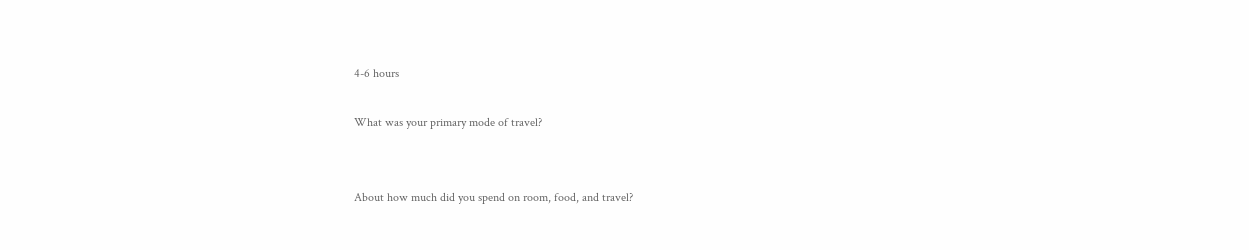4-6 hours

What was your primary mode of travel?


About how much did you spend on room, food, and travel?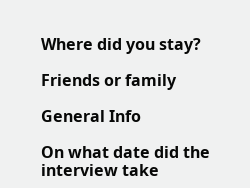Where did you stay?

Friends or family

General Info

On what date did the interview take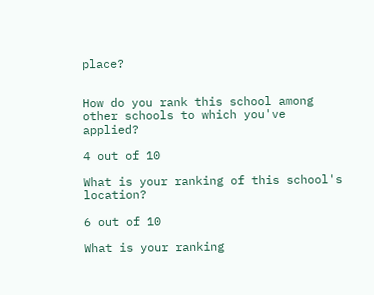place?


How do you rank this school among other schools to which you've applied?

4 out of 10

What is your ranking of this school's location?

6 out of 10

What is your ranking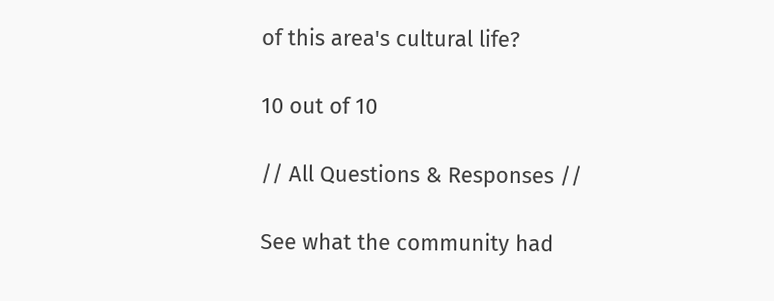of this area's cultural life?

10 out of 10

// All Questions & Responses //

See what the community had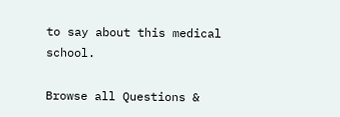to say about this medical school.

Browse all Questions &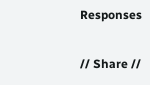Responses

// Share //